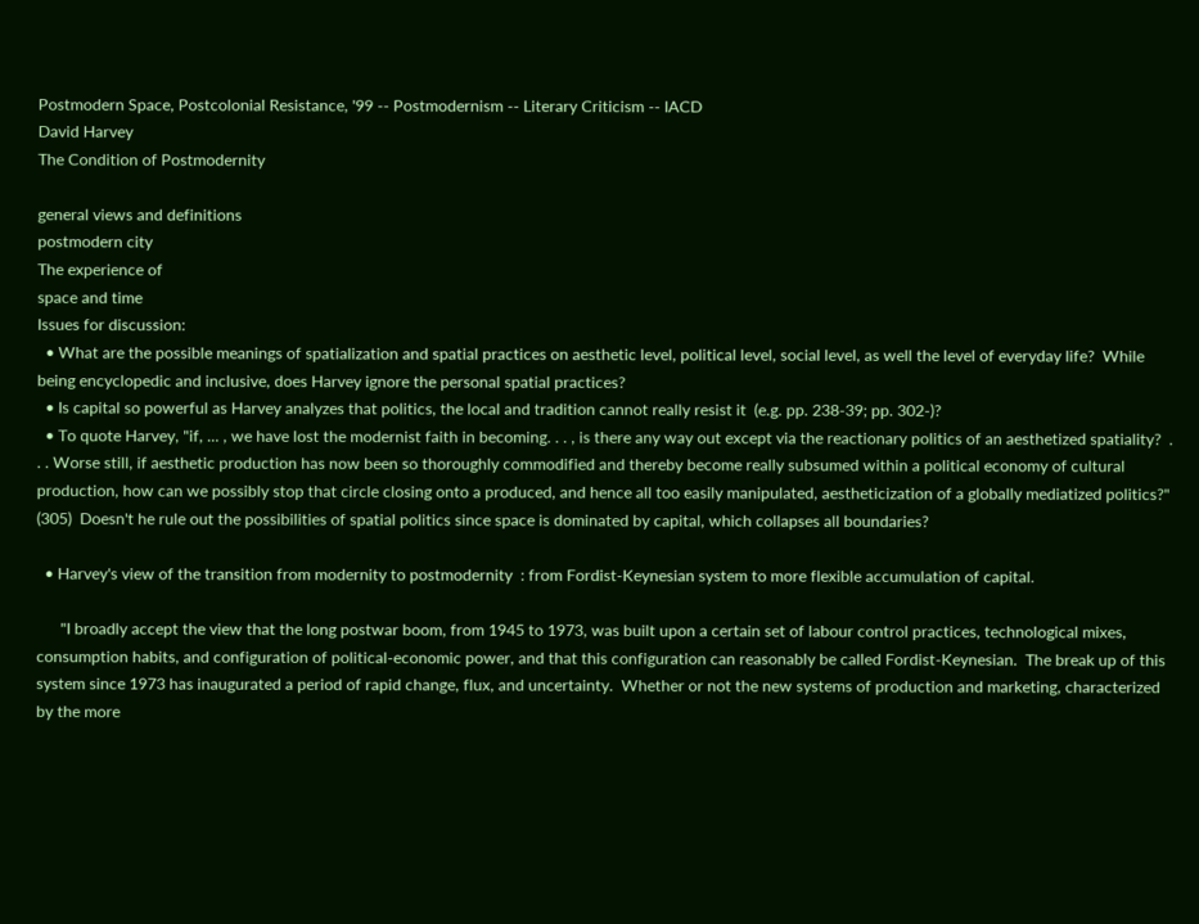Postmodern Space, Postcolonial Resistance, '99 -- Postmodernism -- Literary Criticism -- IACD
David Harvey
The Condition of Postmodernity

general views and definitions
postmodern city
The experience of
space and time
Issues for discussion:
  • What are the possible meanings of spatialization and spatial practices on aesthetic level, political level, social level, as well the level of everyday life?  While being encyclopedic and inclusive, does Harvey ignore the personal spatial practices?
  • Is capital so powerful as Harvey analyzes that politics, the local and tradition cannot really resist it  (e.g. pp. 238-39; pp. 302-)?
  • To quote Harvey, "if, ... , we have lost the modernist faith in becoming. . . , is there any way out except via the reactionary politics of an aesthetized spatiality?  . . . Worse still, if aesthetic production has now been so thoroughly commodified and thereby become really subsumed within a political economy of cultural production, how can we possibly stop that circle closing onto a produced, and hence all too easily manipulated, aestheticization of a globally mediatized politics?" (305)  Doesn't he rule out the possibilities of spatial politics since space is dominated by capital, which collapses all boundaries?

  • Harvey's view of the transition from modernity to postmodernity  : from Fordist-Keynesian system to more flexible accumulation of capital.

      "I broadly accept the view that the long postwar boom, from 1945 to 1973, was built upon a certain set of labour control practices, technological mixes, consumption habits, and configuration of political-economic power, and that this configuration can reasonably be called Fordist-Keynesian.  The break up of this system since 1973 has inaugurated a period of rapid change, flux, and uncertainty.  Whether or not the new systems of production and marketing, characterized by the more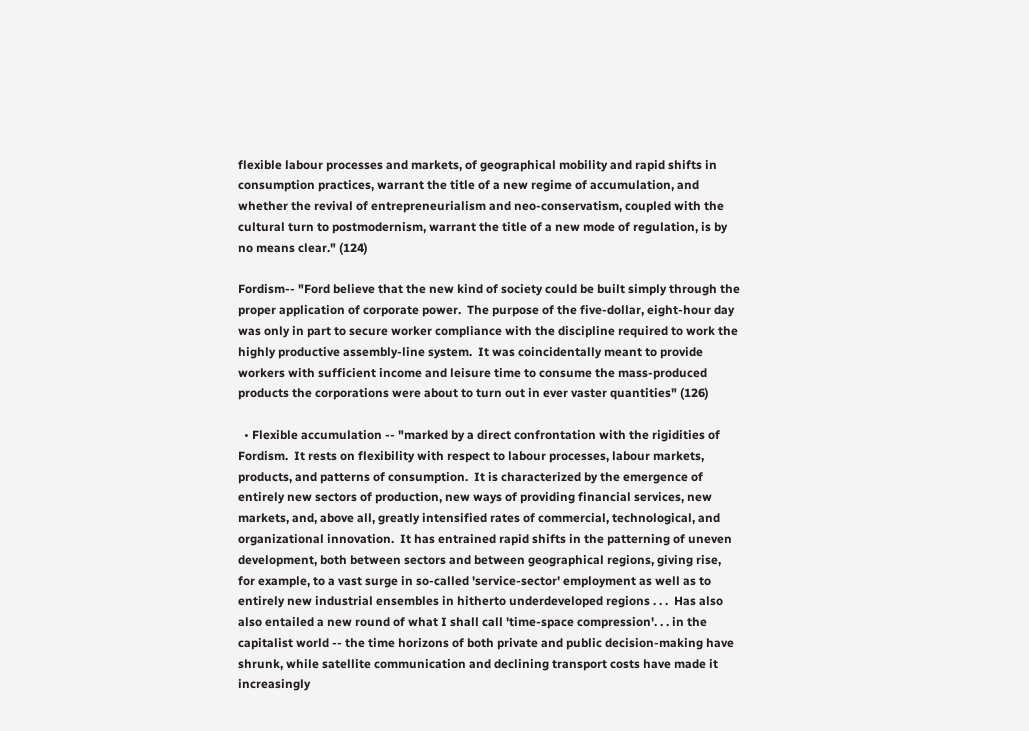flexible labour processes and markets, of geographical mobility and rapid shifts in consumption practices, warrant the title of a new regime of accumulation, and whether the revival of entrepreneurialism and neo-conservatism, coupled with the cultural turn to postmodernism, warrant the title of a new mode of regulation, is by no means clear." (124)

Fordism-- "Ford believe that the new kind of society could be built simply through the proper application of corporate power.  The purpose of the five-dollar, eight-hour day was only in part to secure worker compliance with the discipline required to work the highly productive assembly-line system.  It was coincidentally meant to provide workers with sufficient income and leisure time to consume the mass-produced products the corporations were about to turn out in ever vaster quantities" (126)

  • Flexible accumulation -- "marked by a direct confrontation with the rigidities of Fordism.  It rests on flexibility with respect to labour processes, labour markets, products, and patterns of consumption.  It is characterized by the emergence of entirely new sectors of production, new ways of providing financial services, new markets, and, above all, greatly intensified rates of commercial, technological, and organizational innovation.  It has entrained rapid shifts in the patterning of uneven development, both between sectors and between geographical regions, giving rise, for example, to a vast surge in so-called 'service-sector' employment as well as to entirely new industrial ensembles in hitherto underdeveloped regions . . .  Has also also entailed a new round of what I shall call 'time-space compression'. . . in the capitalist world -- the time horizons of both private and public decision-making have shrunk, while satellite communication and declining transport costs have made it increasingly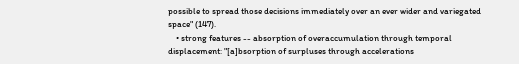possible to spread those decisions immediately over an ever wider and variegated space" (147).
    • strong features -- absorption of overaccumulation through temporal displacement: "[a]bsorption of surpluses through accelerations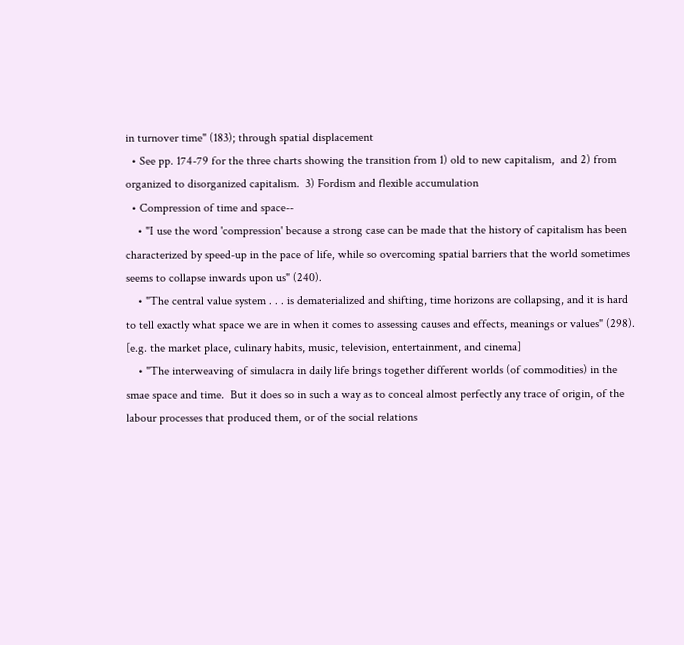in turnover time" (183); through spatial displacement
  • See pp. 174-79 for the three charts showing the transition from 1) old to new capitalism,  and 2) from organized to disorganized capitalism.  3) Fordism and flexible accumulation
  • Compression of time and space--
    • "I use the word 'compression' because a strong case can be made that the history of capitalism has been characterized by speed-up in the pace of life, while so overcoming spatial barriers that the world sometimes seems to collapse inwards upon us" (240).
    • "The central value system . . . is dematerialized and shifting, time horizons are collapsing, and it is hard to tell exactly what space we are in when it comes to assessing causes and effects, meanings or values" (298).  [e.g. the market place, culinary habits, music, television, entertainment, and cinema]
    • "The interweaving of simulacra in daily life brings together different worlds (of commodities) in the smae space and time.  But it does so in such a way as to conceal almost perfectly any trace of origin, of the labour processes that produced them, or of the social relations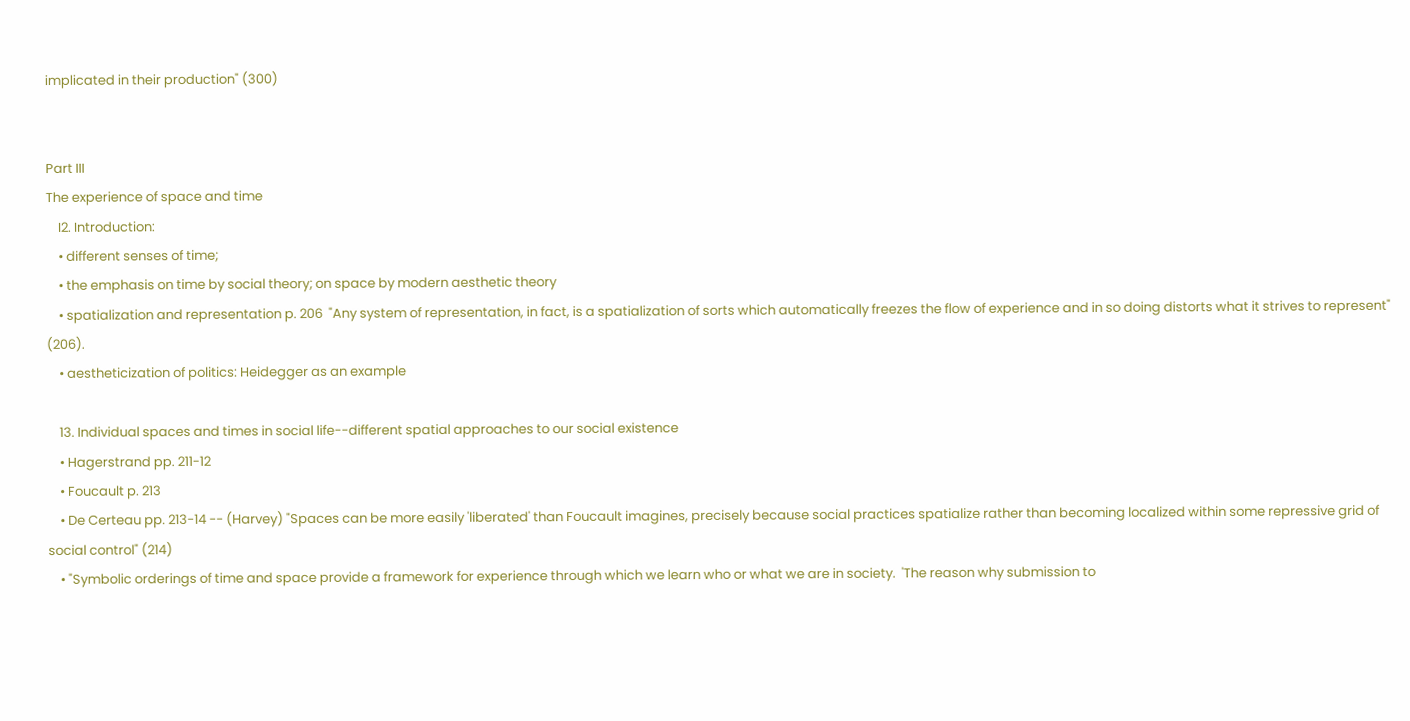implicated in their production" (300)


Part III
The experience of space and time
    I2. Introduction:
    • different senses of time;
    • the emphasis on time by social theory; on space by modern aesthetic theory
    • spatialization and representation p. 206  "Any system of representation, in fact, is a spatialization of sorts which automatically freezes the flow of experience and in so doing distorts what it strives to represent" (206).
    • aestheticization of politics: Heidegger as an example

    13. Individual spaces and times in social life--different spatial approaches to our social existence
    • Hagerstrand pp. 211-12
    • Foucault p. 213
    • De Certeau pp. 213-14 -- (Harvey) "Spaces can be more easily 'liberated' than Foucault imagines, precisely because social practices spatialize rather than becoming localized within some repressive grid of social control" (214)
    • "Symbolic orderings of time and space provide a framework for experience through which we learn who or what we are in society.  'The reason why submission to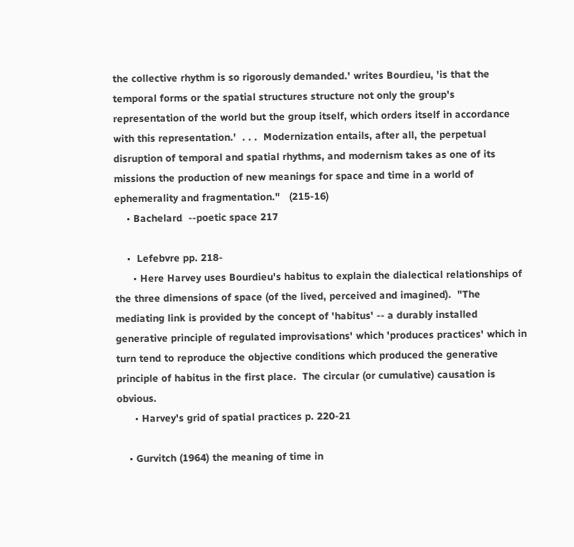the collective rhythm is so rigorously demanded.' writes Bourdieu, 'is that the temporal forms or the spatial structures structure not only the group's representation of the world but the group itself, which orders itself in accordance with this representation.'  . . .  Modernization entails, after all, the perpetual disruption of temporal and spatial rhythms, and modernism takes as one of its missions the production of new meanings for space and time in a world of ephemerality and fragmentation."   (215-16)
    • Bachelard  --poetic space 217

    •  Lefebvre pp. 218-
      • Here Harvey uses Bourdieu's habitus to explain the dialectical relationships of the three dimensions of space (of the lived, perceived and imagined).  "The mediating link is provided by the concept of 'habitus' -- a durably installed generative principle of regulated improvisations' which 'produces practices' which in turn tend to reproduce the objective conditions which produced the generative principle of habitus in the first place.  The circular (or cumulative) causation is obvious.
      • Harvey's grid of spatial practices p. 220-21

    • Gurvitch (1964) the meaning of time in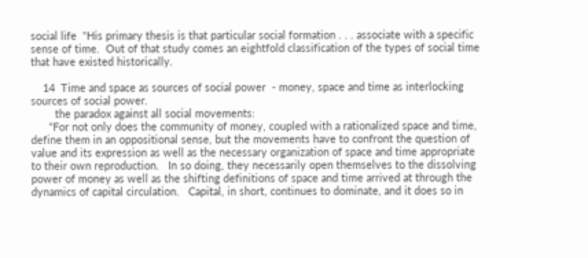social life  "His primary thesis is that particular social formation . . . associate with a specific sense of time.  Out of that study comes an eightfold classification of the types of social time that have existed historically.

    14  Time and space as sources of social power  - money, space and time as interlocking sources of social power.
        the paradox against all social movements:
      "For not only does the community of money, coupled with a rationalized space and time, define them in an oppositional sense, but the movements have to confront the question of value and its expression as well as the necessary organization of space and time appropriate to their own reproduction.   In so doing, they necessarily open themselves to the dissolving power of money as well as the shifting definitions of space and time arrived at through the dynamics of capital circulation.   Capital, in short, continues to dominate, and it does so in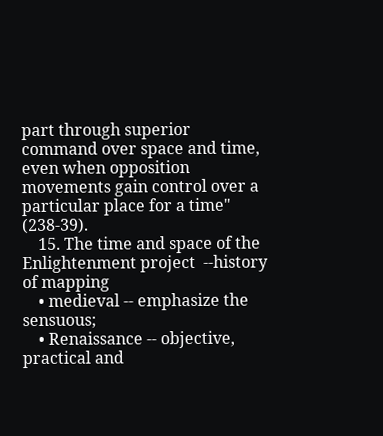part through superior command over space and time, even when opposition movements gain control over a particular place for a time" (238-39).
    15. The time and space of the Enlightenment project  --history of mapping
    • medieval -- emphasize the sensuous;
    • Renaissance -- objective, practical and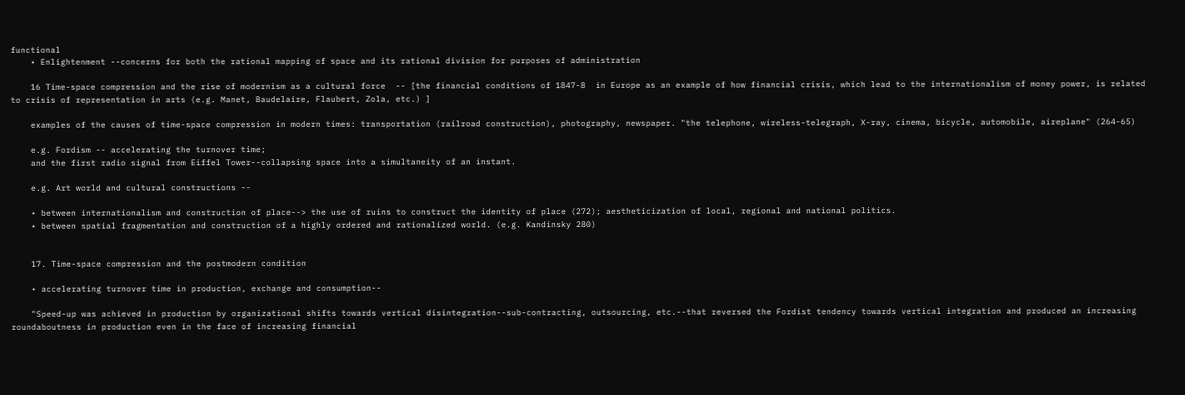functional
    • Enlightenment --concerns for both the rational mapping of space and its rational division for purposes of administration

    16 Time-space compression and the rise of modernism as a cultural force  -- [the financial conditions of 1847-8  in Europe as an example of how financial crisis, which lead to the internationalism of money power, is related to crisis of representation in arts (e.g. Manet, Baudelaire, Flaubert, Zola, etc.) ]

    examples of the causes of time-space compression in modern times: transportation (railroad construction), photography, newspaper. "the telephone, wireless-telegraph, X-ray, cinema, bicycle, automobile, aireplane" (264-65)

    e.g. Fordism -- accelerating the turnover time;
    and the first radio signal from Eiffel Tower--collapsing space into a simultaneity of an instant.

    e.g. Art world and cultural constructions --

    • between internationalism and construction of place--> the use of ruins to construct the identity of place (272); aestheticization of local, regional and national politics.
    • between spatial fragmentation and construction of a highly ordered and rationalized world. (e.g. Kandinsky 280)


    17. Time-space compression and the postmodern condition

    • accelerating turnover time in production, exchange and consumption--

    "Speed-up was achieved in production by organizational shifts towards vertical disintegration--sub-contracting, outsourcing, etc.--that reversed the Fordist tendency towards vertical integration and produced an increasing roundaboutness in production even in the face of increasing financial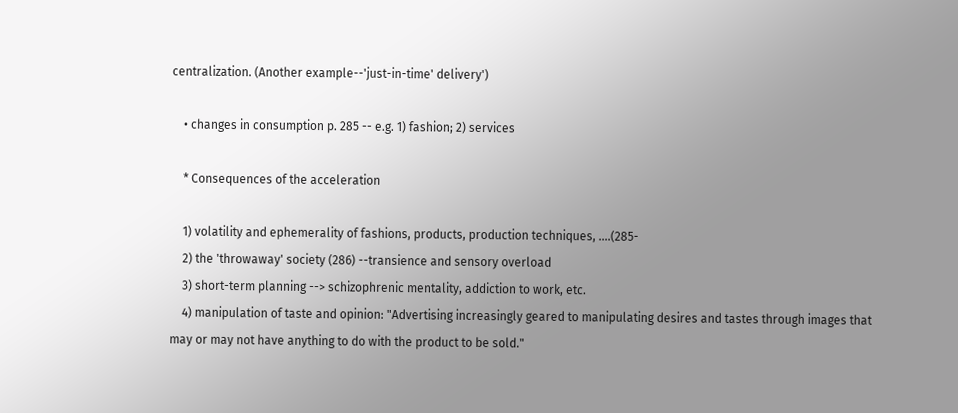centralization. (Another example--'just-in-time' delivery')

    • changes in consumption p. 285 -- e.g. 1) fashion; 2) services

    * Consequences of the acceleration

    1) volatility and ephemerality of fashions, products, production techniques, ....(285-
    2) the 'throwaway' society (286) --transience and sensory overload
    3) short-term planning --> schizophrenic mentality, addiction to work, etc.
    4) manipulation of taste and opinion: "Advertising increasingly geared to manipulating desires and tastes through images that may or may not have anything to do with the product to be sold."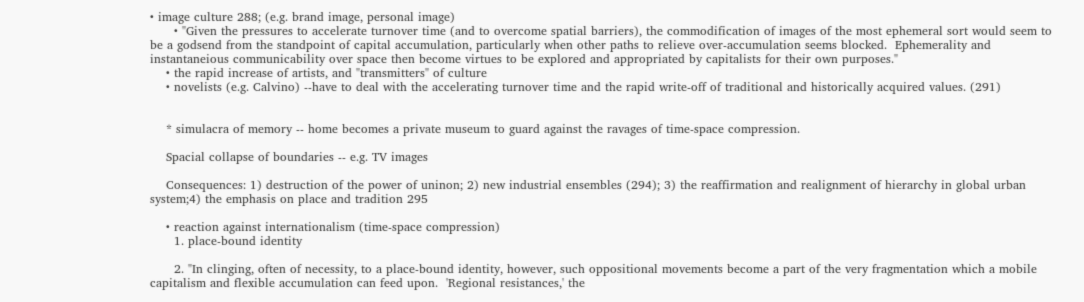• image culture 288; (e.g. brand image, personal image)
      • "Given the pressures to accelerate turnover time (and to overcome spatial barriers), the commodification of images of the most ephemeral sort would seem to be a godsend from the standpoint of capital accumulation, particularly when other paths to relieve over-accumulation seems blocked.  Ephemerality and instantaneious communicability over space then become virtues to be explored and appropriated by capitalists for their own purposes."
    • the rapid increase of artists, and "transmitters" of culture
    • novelists (e.g. Calvino) --have to deal with the accelerating turnover time and the rapid write-off of traditional and historically acquired values. (291)


    * simulacra of memory -- home becomes a private museum to guard against the ravages of time-space compression.

    Spacial collapse of boundaries -- e.g. TV images

    Consequences: 1) destruction of the power of uninon; 2) new industrial ensembles (294); 3) the reaffirmation and realignment of hierarchy in global urban system;4) the emphasis on place and tradition 295

    • reaction against internationalism (time-space compression)
      1. place-bound identity

      2. "In clinging, often of necessity, to a place-bound identity, however, such oppositional movements become a part of the very fragmentation which a mobile capitalism and flexible accumulation can feed upon.  'Regional resistances,' the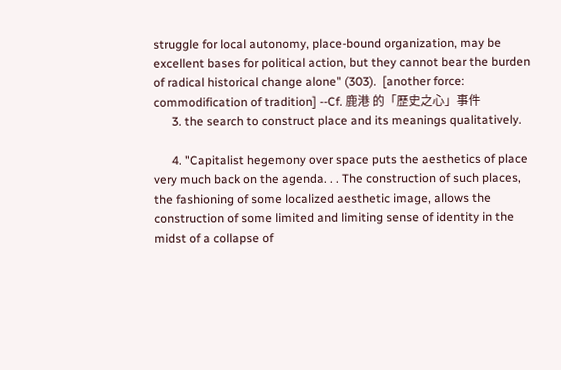struggle for local autonomy, place-bound organization, may be excellent bases for political action, but they cannot bear the burden of radical historical change alone" (303).  [another force: commodification of tradition] --Cf. 鹿港 的「歷史之心」事件
      3. the search to construct place and its meanings qualitatively.

      4. "Capitalist hegemony over space puts the aesthetics of place very much back on the agenda. . . The construction of such places, the fashioning of some localized aesthetic image, allows the construction of some limited and limiting sense of identity in the midst of a collapse of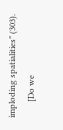imploding spatialities" (303).
        [Do we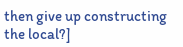then give up constructing the local?]